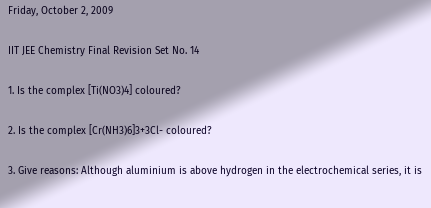Friday, October 2, 2009

IIT JEE Chemistry Final Revision Set No. 14

1. Is the complex [Ti(NO3)4] coloured?

2. Is the complex [Cr(NH3)6]3+3Cl- coloured?

3. Give reasons: Although aluminium is above hydrogen in the electrochemical series, it is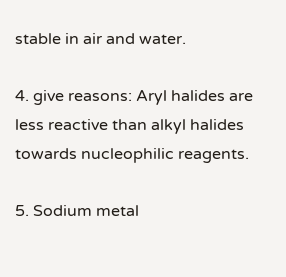stable in air and water.

4. give reasons: Aryl halides are less reactive than alkyl halides towards nucleophilic reagents.

5. Sodium metal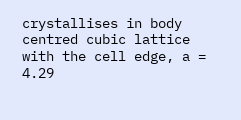crystallises in body centred cubic lattice with the cell edge, a = 4.29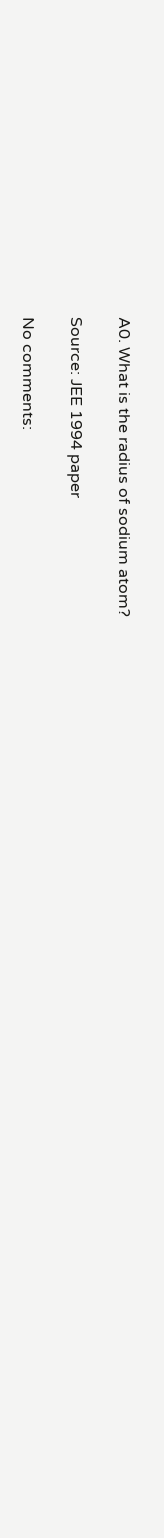A0. What is the radius of sodium atom?

Source: JEE 1994 paper

No comments: